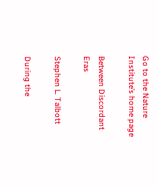Go to the Nature Institute’s home page

Between Discordant Eras

Stephen L. Talbott

During the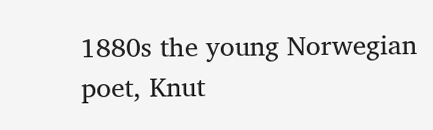1880s the young Norwegian poet, Knut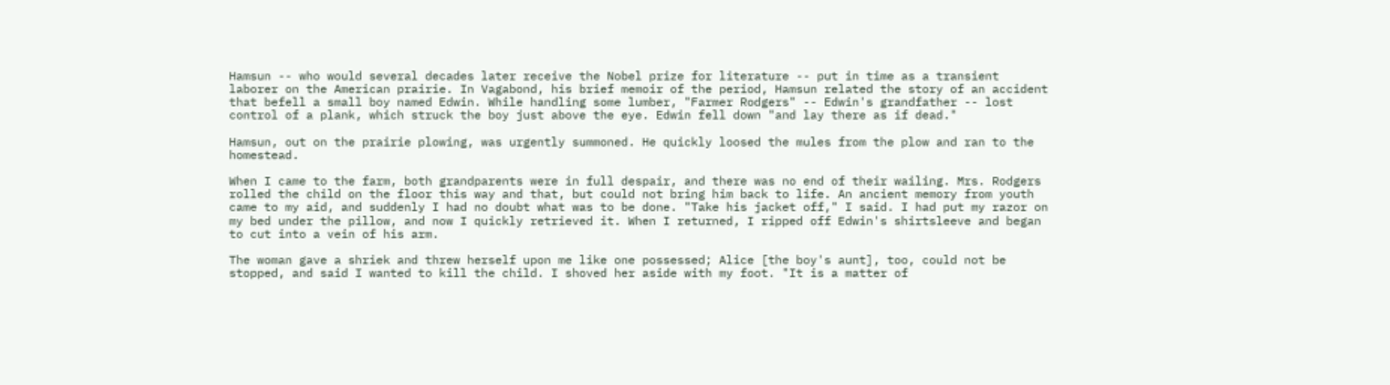Hamsun -- who would several decades later receive the Nobel prize for literature -- put in time as a transient laborer on the American prairie. In Vagabond, his brief memoir of the period, Hamsun related the story of an accident that befell a small boy named Edwin. While handling some lumber, "Farmer Rodgers" -- Edwin's grandfather -- lost control of a plank, which struck the boy just above the eye. Edwin fell down "and lay there as if dead."

Hamsun, out on the prairie plowing, was urgently summoned. He quickly loosed the mules from the plow and ran to the homestead.

When I came to the farm, both grandparents were in full despair, and there was no end of their wailing. Mrs. Rodgers rolled the child on the floor this way and that, but could not bring him back to life. An ancient memory from youth came to my aid, and suddenly I had no doubt what was to be done. "Take his jacket off," I said. I had put my razor on my bed under the pillow, and now I quickly retrieved it. When I returned, I ripped off Edwin's shirtsleeve and began to cut into a vein of his arm.

The woman gave a shriek and threw herself upon me like one possessed; Alice [the boy's aunt], too, could not be stopped, and said I wanted to kill the child. I shoved her aside with my foot. "It is a matter of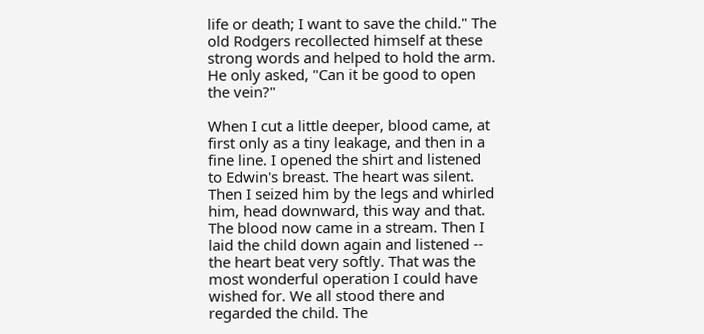life or death; I want to save the child." The old Rodgers recollected himself at these strong words and helped to hold the arm. He only asked, "Can it be good to open the vein?"

When I cut a little deeper, blood came, at first only as a tiny leakage, and then in a fine line. I opened the shirt and listened to Edwin's breast. The heart was silent. Then I seized him by the legs and whirled him, head downward, this way and that. The blood now came in a stream. Then I laid the child down again and listened -- the heart beat very softly. That was the most wonderful operation I could have wished for. We all stood there and regarded the child. The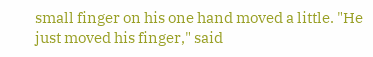small finger on his one hand moved a little. "He just moved his finger," said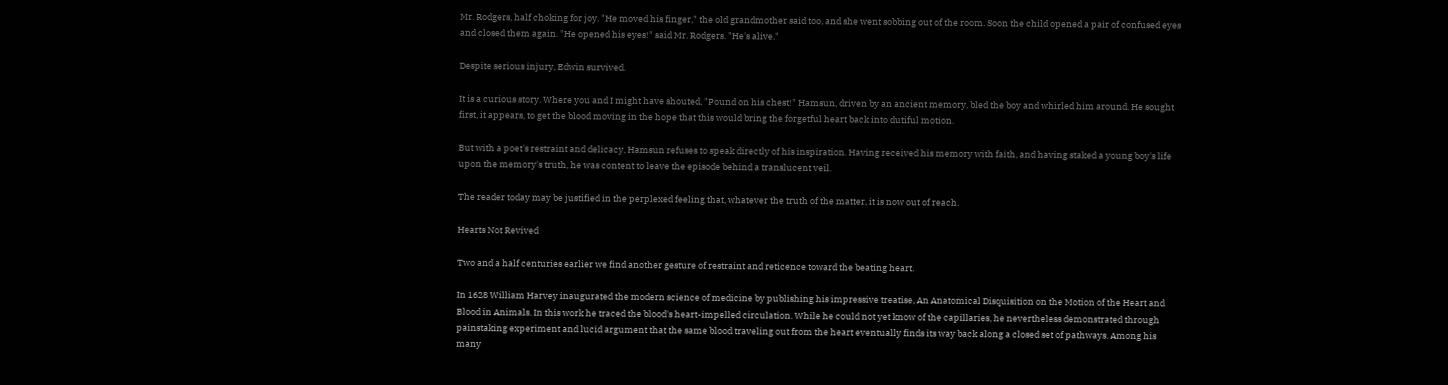Mr. Rodgers, half choking for joy. "He moved his finger," the old grandmother said too, and she went sobbing out of the room. Soon the child opened a pair of confused eyes and closed them again. "He opened his eyes!" said Mr. Rodgers. "He's alive."

Despite serious injury, Edwin survived.

It is a curious story. Where you and I might have shouted, "Pound on his chest!" Hamsun, driven by an ancient memory, bled the boy and whirled him around. He sought first, it appears, to get the blood moving in the hope that this would bring the forgetful heart back into dutiful motion.

But with a poet's restraint and delicacy, Hamsun refuses to speak directly of his inspiration. Having received his memory with faith, and having staked a young boy's life upon the memory's truth, he was content to leave the episode behind a translucent veil.

The reader today may be justified in the perplexed feeling that, whatever the truth of the matter, it is now out of reach.

Hearts Not Revived

Two and a half centuries earlier we find another gesture of restraint and reticence toward the beating heart.

In 1628 William Harvey inaugurated the modern science of medicine by publishing his impressive treatise, An Anatomical Disquisition on the Motion of the Heart and Blood in Animals. In this work he traced the blood's heart-impelled circulation. While he could not yet know of the capillaries, he nevertheless demonstrated through painstaking experiment and lucid argument that the same blood traveling out from the heart eventually finds its way back along a closed set of pathways. Among his many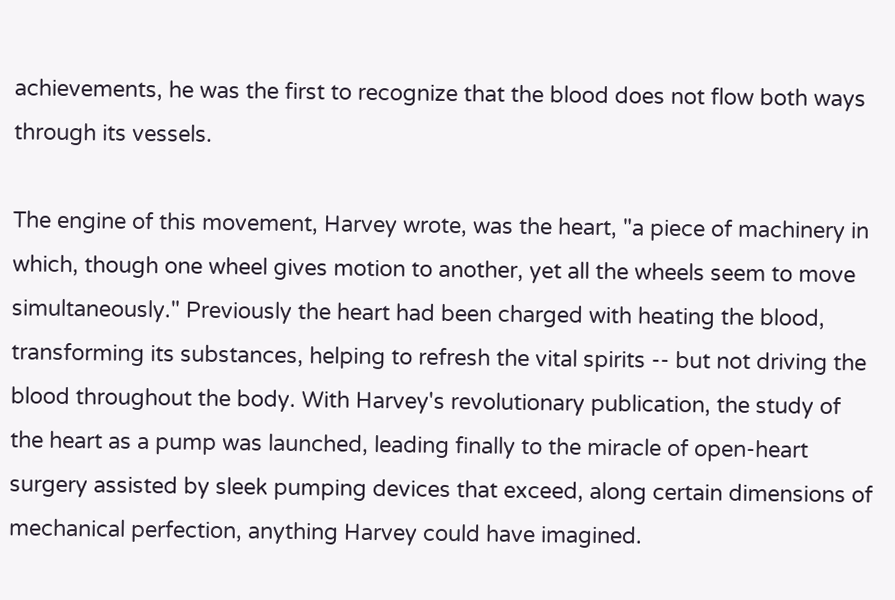achievements, he was the first to recognize that the blood does not flow both ways through its vessels.

The engine of this movement, Harvey wrote, was the heart, "a piece of machinery in which, though one wheel gives motion to another, yet all the wheels seem to move simultaneously." Previously the heart had been charged with heating the blood, transforming its substances, helping to refresh the vital spirits -- but not driving the blood throughout the body. With Harvey's revolutionary publication, the study of the heart as a pump was launched, leading finally to the miracle of open-heart surgery assisted by sleek pumping devices that exceed, along certain dimensions of mechanical perfection, anything Harvey could have imagined.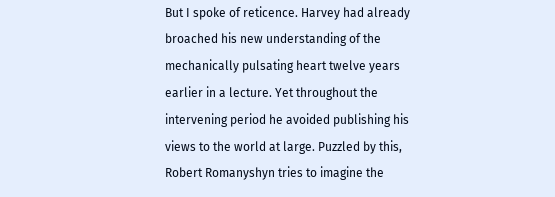But I spoke of reticence. Harvey had already broached his new understanding of the mechanically pulsating heart twelve years earlier in a lecture. Yet throughout the intervening period he avoided publishing his views to the world at large. Puzzled by this, Robert Romanyshyn tries to imagine the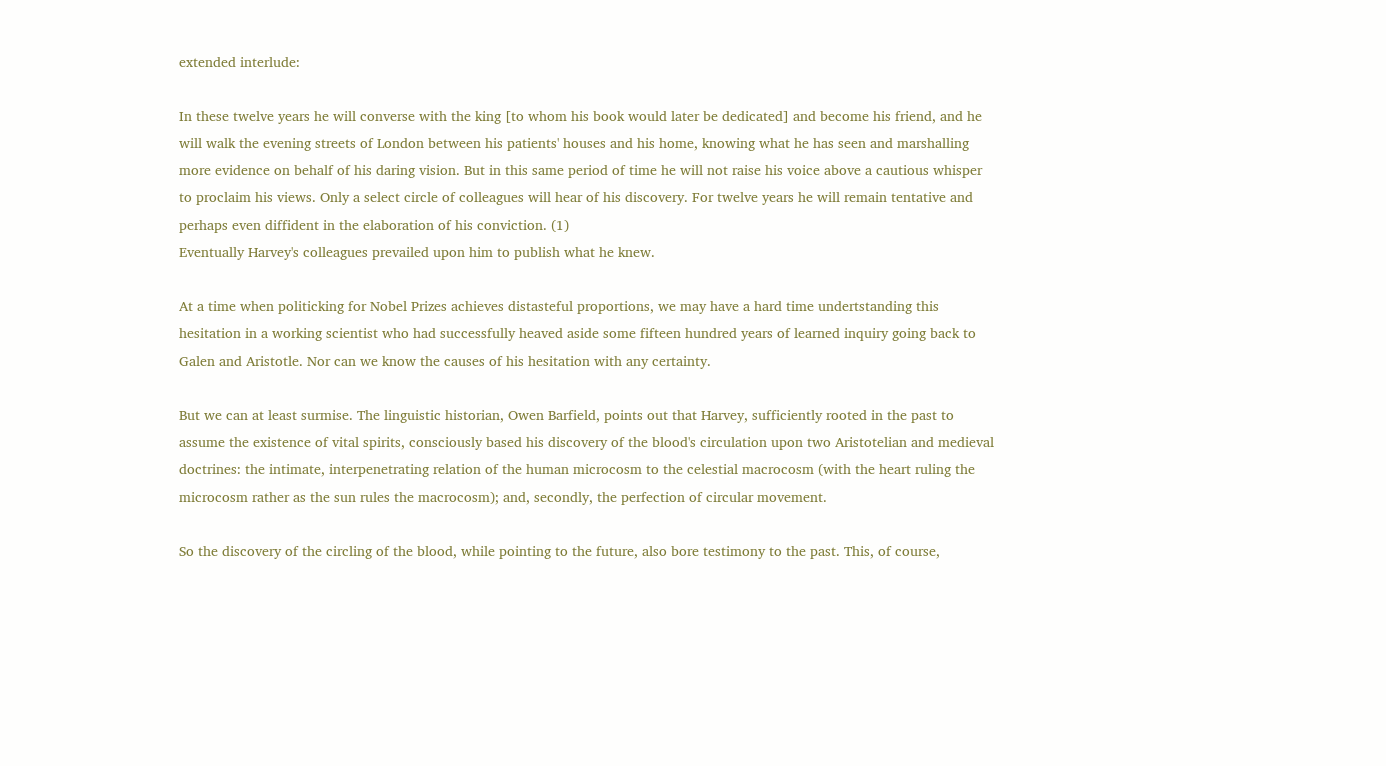extended interlude:

In these twelve years he will converse with the king [to whom his book would later be dedicated] and become his friend, and he will walk the evening streets of London between his patients' houses and his home, knowing what he has seen and marshalling more evidence on behalf of his daring vision. But in this same period of time he will not raise his voice above a cautious whisper to proclaim his views. Only a select circle of colleagues will hear of his discovery. For twelve years he will remain tentative and perhaps even diffident in the elaboration of his conviction. (1)
Eventually Harvey's colleagues prevailed upon him to publish what he knew.

At a time when politicking for Nobel Prizes achieves distasteful proportions, we may have a hard time undertstanding this hesitation in a working scientist who had successfully heaved aside some fifteen hundred years of learned inquiry going back to Galen and Aristotle. Nor can we know the causes of his hesitation with any certainty.

But we can at least surmise. The linguistic historian, Owen Barfield, points out that Harvey, sufficiently rooted in the past to assume the existence of vital spirits, consciously based his discovery of the blood's circulation upon two Aristotelian and medieval doctrines: the intimate, interpenetrating relation of the human microcosm to the celestial macrocosm (with the heart ruling the microcosm rather as the sun rules the macrocosm); and, secondly, the perfection of circular movement.

So the discovery of the circling of the blood, while pointing to the future, also bore testimony to the past. This, of course,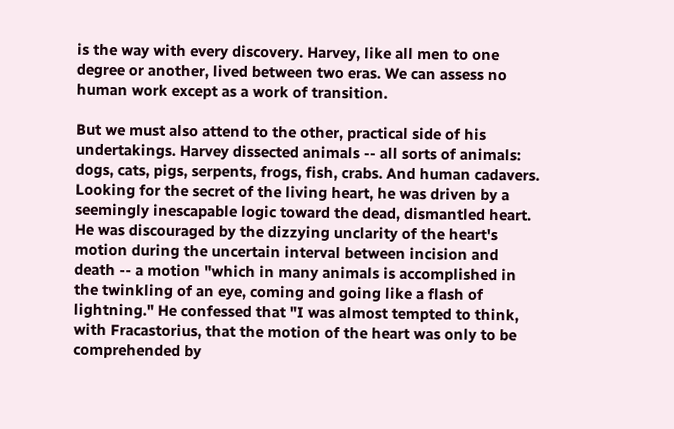is the way with every discovery. Harvey, like all men to one degree or another, lived between two eras. We can assess no human work except as a work of transition.

But we must also attend to the other, practical side of his undertakings. Harvey dissected animals -- all sorts of animals: dogs, cats, pigs, serpents, frogs, fish, crabs. And human cadavers. Looking for the secret of the living heart, he was driven by a seemingly inescapable logic toward the dead, dismantled heart. He was discouraged by the dizzying unclarity of the heart's motion during the uncertain interval between incision and death -- a motion "which in many animals is accomplished in the twinkling of an eye, coming and going like a flash of lightning." He confessed that "I was almost tempted to think, with Fracastorius, that the motion of the heart was only to be comprehended by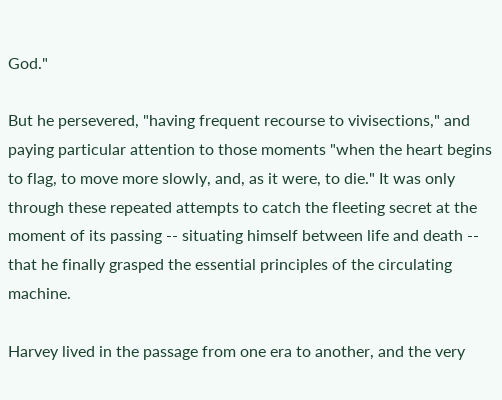God."

But he persevered, "having frequent recourse to vivisections," and paying particular attention to those moments "when the heart begins to flag, to move more slowly, and, as it were, to die." It was only through these repeated attempts to catch the fleeting secret at the moment of its passing -- situating himself between life and death -- that he finally grasped the essential principles of the circulating machine.

Harvey lived in the passage from one era to another, and the very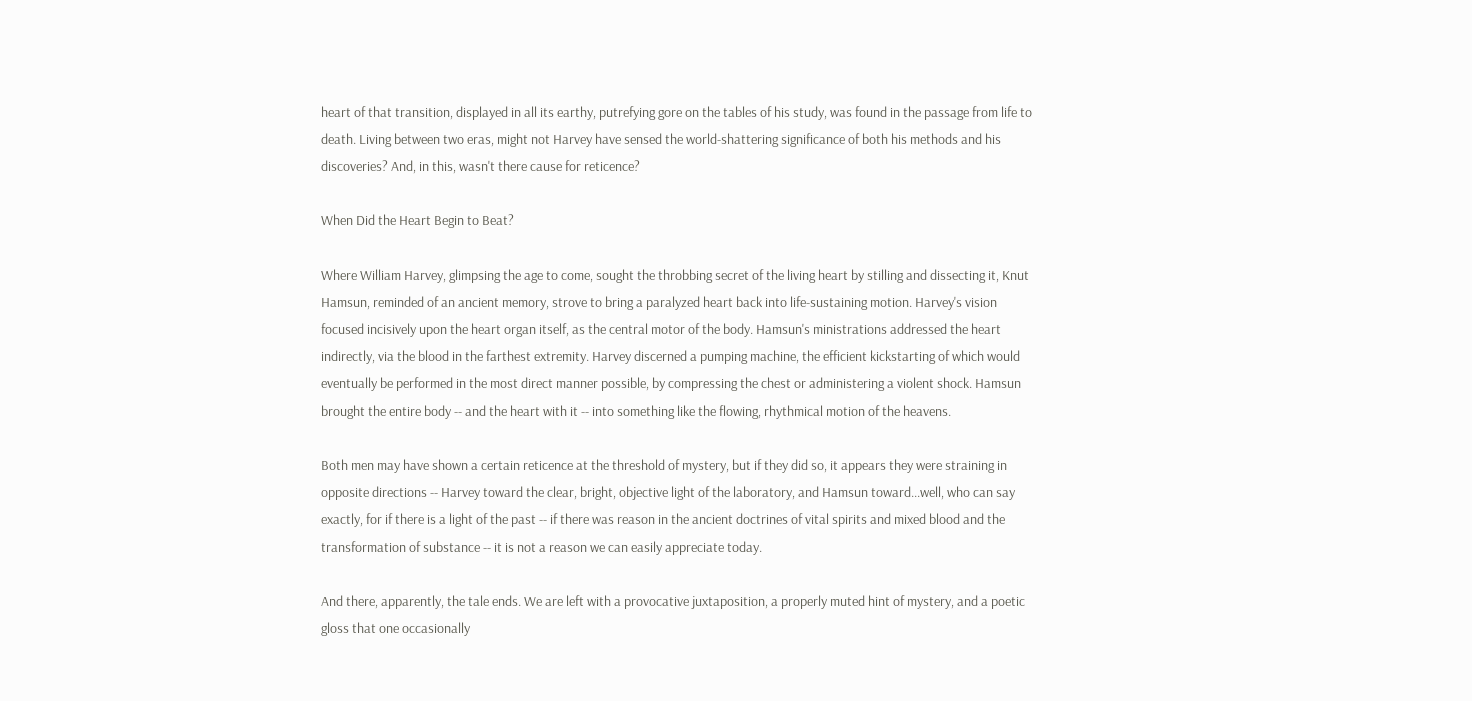heart of that transition, displayed in all its earthy, putrefying gore on the tables of his study, was found in the passage from life to death. Living between two eras, might not Harvey have sensed the world-shattering significance of both his methods and his discoveries? And, in this, wasn't there cause for reticence?

When Did the Heart Begin to Beat?

Where William Harvey, glimpsing the age to come, sought the throbbing secret of the living heart by stilling and dissecting it, Knut Hamsun, reminded of an ancient memory, strove to bring a paralyzed heart back into life-sustaining motion. Harvey's vision focused incisively upon the heart organ itself, as the central motor of the body. Hamsun's ministrations addressed the heart indirectly, via the blood in the farthest extremity. Harvey discerned a pumping machine, the efficient kickstarting of which would eventually be performed in the most direct manner possible, by compressing the chest or administering a violent shock. Hamsun brought the entire body -- and the heart with it -- into something like the flowing, rhythmical motion of the heavens.

Both men may have shown a certain reticence at the threshold of mystery, but if they did so, it appears they were straining in opposite directions -- Harvey toward the clear, bright, objective light of the laboratory, and Hamsun toward...well, who can say exactly, for if there is a light of the past -- if there was reason in the ancient doctrines of vital spirits and mixed blood and the transformation of substance -- it is not a reason we can easily appreciate today.

And there, apparently, the tale ends. We are left with a provocative juxtaposition, a properly muted hint of mystery, and a poetic gloss that one occasionally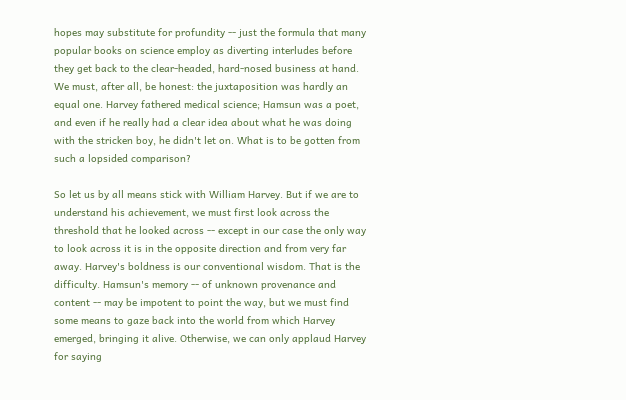hopes may substitute for profundity -- just the formula that many popular books on science employ as diverting interludes before they get back to the clear-headed, hard-nosed business at hand. We must, after all, be honest: the juxtaposition was hardly an equal one. Harvey fathered medical science; Hamsun was a poet, and even if he really had a clear idea about what he was doing with the stricken boy, he didn't let on. What is to be gotten from such a lopsided comparison?

So let us by all means stick with William Harvey. But if we are to understand his achievement, we must first look across the threshold that he looked across -- except in our case the only way to look across it is in the opposite direction and from very far away. Harvey's boldness is our conventional wisdom. That is the difficulty. Hamsun's memory -- of unknown provenance and content -- may be impotent to point the way, but we must find some means to gaze back into the world from which Harvey emerged, bringing it alive. Otherwise, we can only applaud Harvey for saying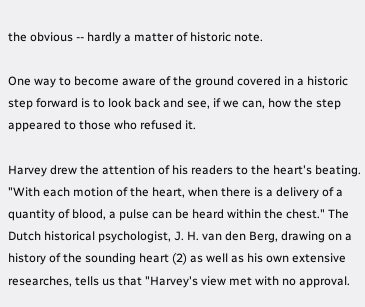the obvious -- hardly a matter of historic note.

One way to become aware of the ground covered in a historic step forward is to look back and see, if we can, how the step appeared to those who refused it.

Harvey drew the attention of his readers to the heart's beating. "With each motion of the heart, when there is a delivery of a quantity of blood, a pulse can be heard within the chest." The Dutch historical psychologist, J. H. van den Berg, drawing on a history of the sounding heart (2) as well as his own extensive researches, tells us that "Harvey's view met with no approval.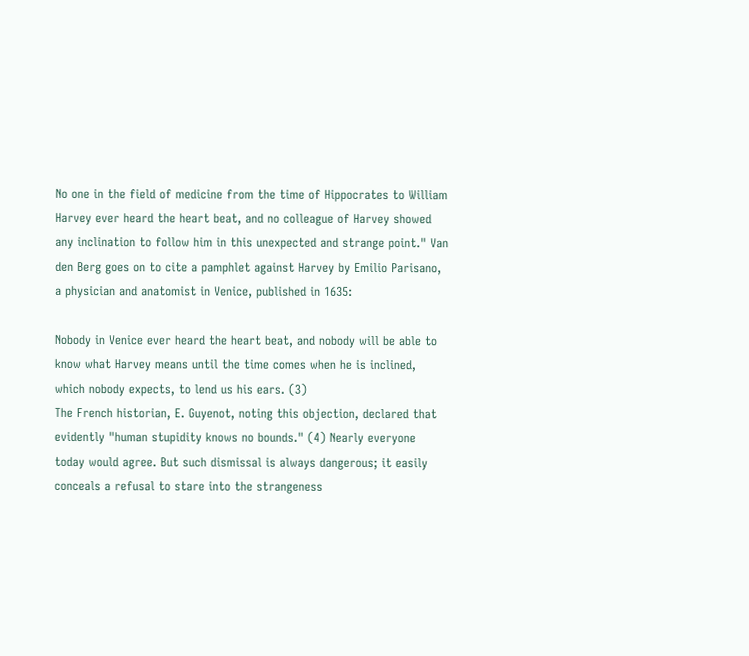No one in the field of medicine from the time of Hippocrates to William Harvey ever heard the heart beat, and no colleague of Harvey showed any inclination to follow him in this unexpected and strange point." Van den Berg goes on to cite a pamphlet against Harvey by Emilio Parisano, a physician and anatomist in Venice, published in 1635:

Nobody in Venice ever heard the heart beat, and nobody will be able to know what Harvey means until the time comes when he is inclined, which nobody expects, to lend us his ears. (3)
The French historian, E. Guyenot, noting this objection, declared that evidently "human stupidity knows no bounds." (4) Nearly everyone today would agree. But such dismissal is always dangerous; it easily conceals a refusal to stare into the strangeness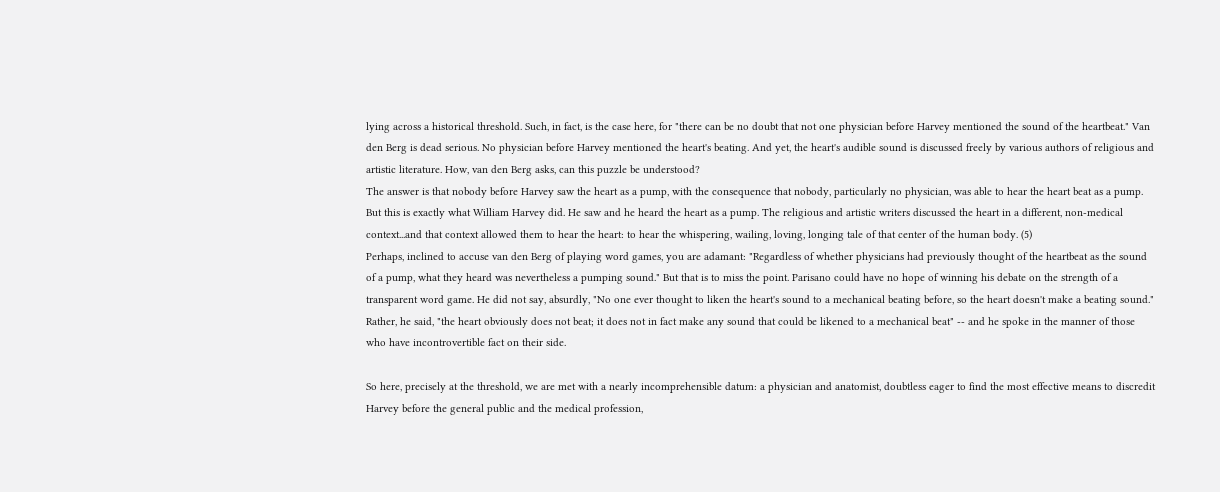lying across a historical threshold. Such, in fact, is the case here, for "there can be no doubt that not one physician before Harvey mentioned the sound of the heartbeat." Van den Berg is dead serious. No physician before Harvey mentioned the heart's beating. And yet, the heart's audible sound is discussed freely by various authors of religious and artistic literature. How, van den Berg asks, can this puzzle be understood?
The answer is that nobody before Harvey saw the heart as a pump, with the consequence that nobody, particularly no physician, was able to hear the heart beat as a pump. But this is exactly what William Harvey did. He saw and he heard the heart as a pump. The religious and artistic writers discussed the heart in a different, non-medical context...and that context allowed them to hear the heart: to hear the whispering, wailing, loving, longing tale of that center of the human body. (5)
Perhaps, inclined to accuse van den Berg of playing word games, you are adamant: "Regardless of whether physicians had previously thought of the heartbeat as the sound of a pump, what they heard was nevertheless a pumping sound." But that is to miss the point. Parisano could have no hope of winning his debate on the strength of a transparent word game. He did not say, absurdly, "No one ever thought to liken the heart's sound to a mechanical beating before, so the heart doesn't make a beating sound." Rather, he said, "the heart obviously does not beat; it does not in fact make any sound that could be likened to a mechanical beat" -- and he spoke in the manner of those who have incontrovertible fact on their side.

So here, precisely at the threshold, we are met with a nearly incomprehensible datum: a physician and anatomist, doubtless eager to find the most effective means to discredit Harvey before the general public and the medical profession,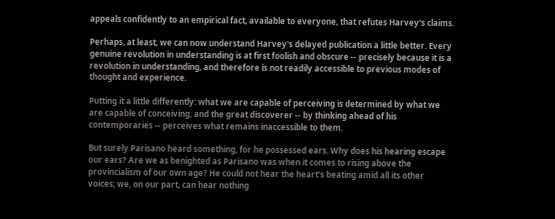appeals confidently to an empirical fact, available to everyone, that refutes Harvey's claims.

Perhaps, at least, we can now understand Harvey's delayed publication a little better. Every genuine revolution in understanding is at first foolish and obscure -- precisely because it is a revolution in understanding, and therefore is not readily accessible to previous modes of thought and experience.

Putting it a little differently: what we are capable of perceiving is determined by what we are capable of conceiving, and the great discoverer -- by thinking ahead of his contemporaries -- perceives what remains inaccessible to them.

But surely Parisano heard something, for he possessed ears. Why does his hearing escape our ears? Are we as benighted as Parisano was when it comes to rising above the provincialism of our own age? He could not hear the heart's beating amid all its other voices; we, on our part, can hear nothing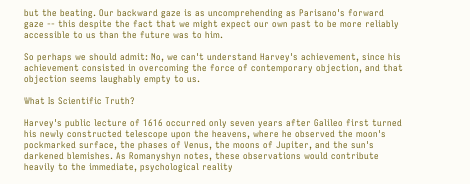but the beating. Our backward gaze is as uncomprehending as Parisano's forward gaze -- this despite the fact that we might expect our own past to be more reliably accessible to us than the future was to him.

So perhaps we should admit: No, we can't understand Harvey's achievement, since his achievement consisted in overcoming the force of contemporary objection, and that objection seems laughably empty to us.

What Is Scientific Truth?

Harvey's public lecture of 1616 occurred only seven years after Galileo first turned his newly constructed telescope upon the heavens, where he observed the moon's pockmarked surface, the phases of Venus, the moons of Jupiter, and the sun's darkened blemishes. As Romanyshyn notes, these observations would contribute heavily to the immediate, psychological reality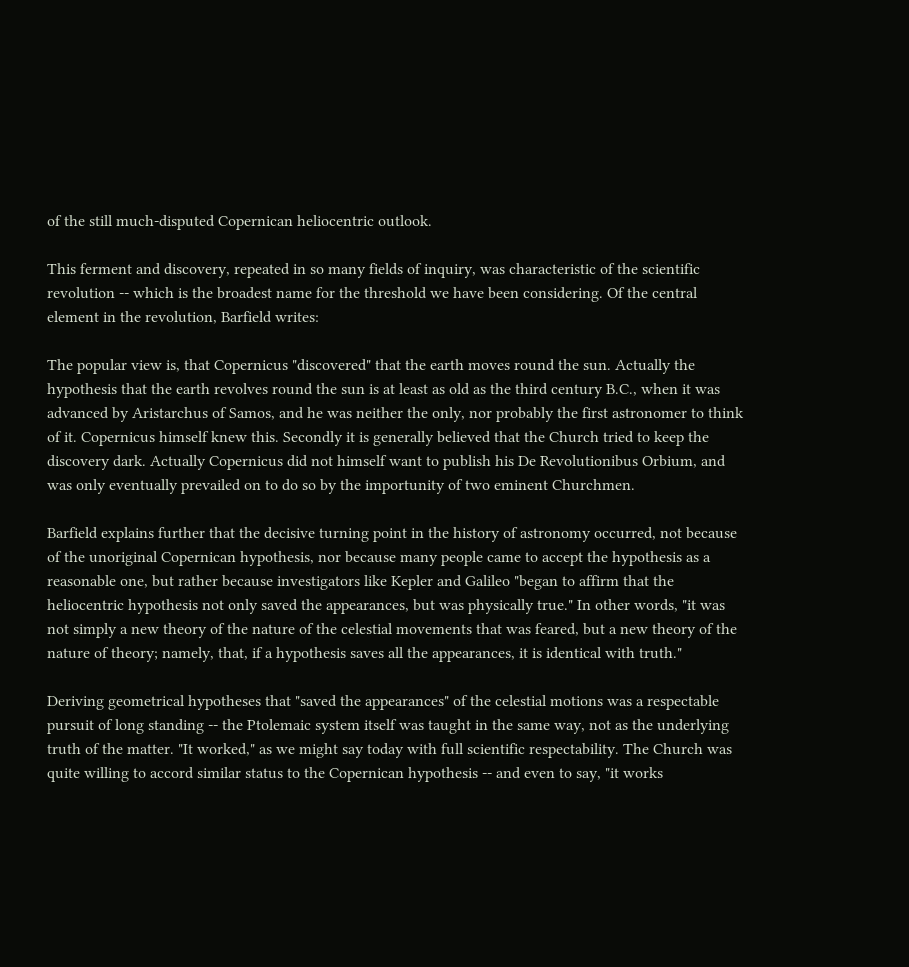of the still much-disputed Copernican heliocentric outlook.

This ferment and discovery, repeated in so many fields of inquiry, was characteristic of the scientific revolution -- which is the broadest name for the threshold we have been considering. Of the central element in the revolution, Barfield writes:

The popular view is, that Copernicus "discovered" that the earth moves round the sun. Actually the hypothesis that the earth revolves round the sun is at least as old as the third century B.C., when it was advanced by Aristarchus of Samos, and he was neither the only, nor probably the first astronomer to think of it. Copernicus himself knew this. Secondly it is generally believed that the Church tried to keep the discovery dark. Actually Copernicus did not himself want to publish his De Revolutionibus Orbium, and was only eventually prevailed on to do so by the importunity of two eminent Churchmen.

Barfield explains further that the decisive turning point in the history of astronomy occurred, not because of the unoriginal Copernican hypothesis, nor because many people came to accept the hypothesis as a reasonable one, but rather because investigators like Kepler and Galileo "began to affirm that the heliocentric hypothesis not only saved the appearances, but was physically true." In other words, "it was not simply a new theory of the nature of the celestial movements that was feared, but a new theory of the nature of theory; namely, that, if a hypothesis saves all the appearances, it is identical with truth."

Deriving geometrical hypotheses that "saved the appearances" of the celestial motions was a respectable pursuit of long standing -- the Ptolemaic system itself was taught in the same way, not as the underlying truth of the matter. "It worked," as we might say today with full scientific respectability. The Church was quite willing to accord similar status to the Copernican hypothesis -- and even to say, "it works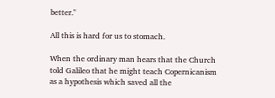better."

All this is hard for us to stomach.

When the ordinary man hears that the Church told Galileo that he might teach Copernicanism as a hypothesis which saved all the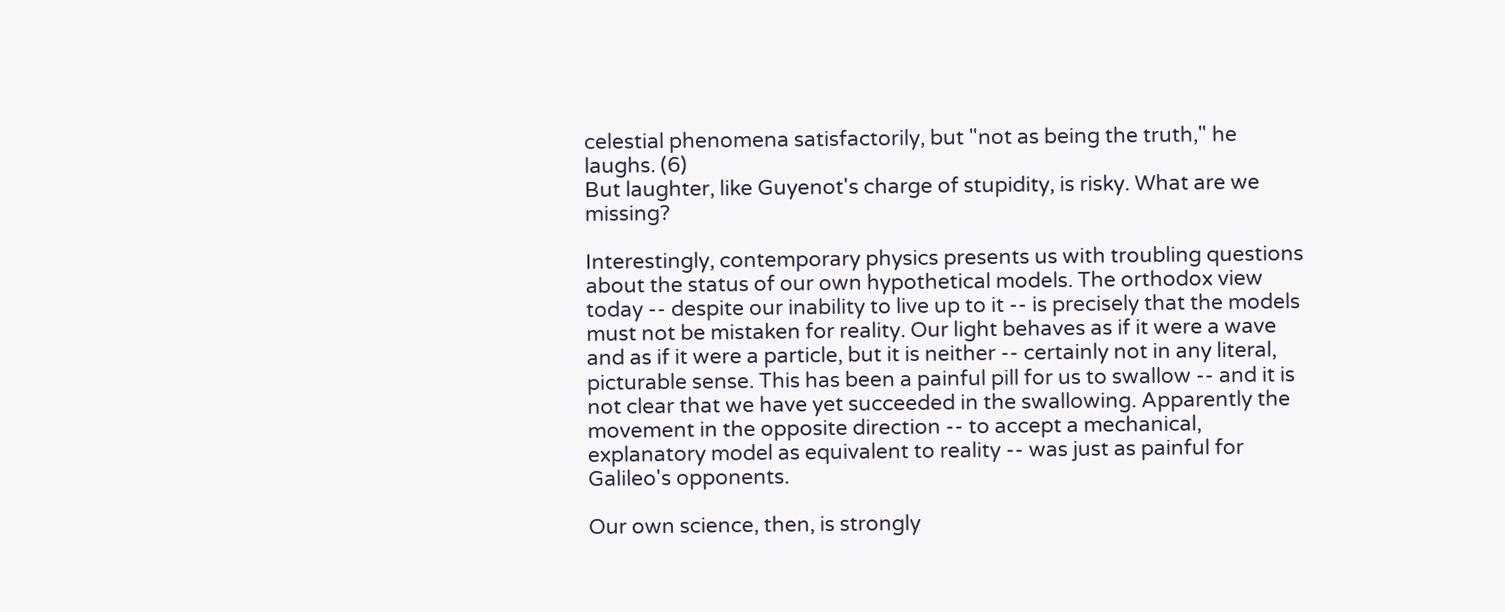celestial phenomena satisfactorily, but "not as being the truth," he laughs. (6)
But laughter, like Guyenot's charge of stupidity, is risky. What are we missing?

Interestingly, contemporary physics presents us with troubling questions about the status of our own hypothetical models. The orthodox view today -- despite our inability to live up to it -- is precisely that the models must not be mistaken for reality. Our light behaves as if it were a wave and as if it were a particle, but it is neither -- certainly not in any literal, picturable sense. This has been a painful pill for us to swallow -- and it is not clear that we have yet succeeded in the swallowing. Apparently the movement in the opposite direction -- to accept a mechanical, explanatory model as equivalent to reality -- was just as painful for Galileo's opponents.

Our own science, then, is strongly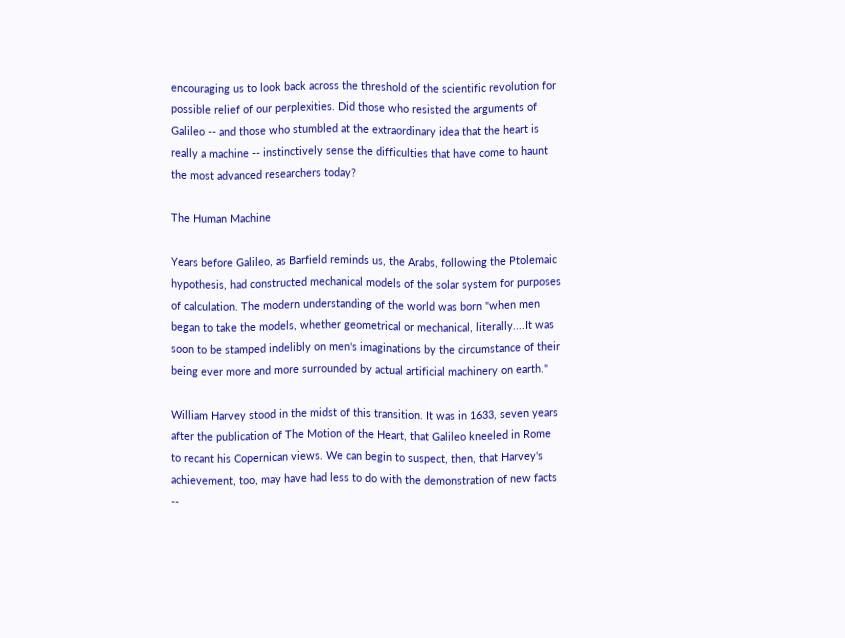encouraging us to look back across the threshold of the scientific revolution for possible relief of our perplexities. Did those who resisted the arguments of Galileo -- and those who stumbled at the extraordinary idea that the heart is really a machine -- instinctively sense the difficulties that have come to haunt the most advanced researchers today?

The Human Machine

Years before Galileo, as Barfield reminds us, the Arabs, following the Ptolemaic hypothesis, had constructed mechanical models of the solar system for purposes of calculation. The modern understanding of the world was born "when men began to take the models, whether geometrical or mechanical, literally....It was soon to be stamped indelibly on men's imaginations by the circumstance of their being ever more and more surrounded by actual artificial machinery on earth."

William Harvey stood in the midst of this transition. It was in 1633, seven years after the publication of The Motion of the Heart, that Galileo kneeled in Rome to recant his Copernican views. We can begin to suspect, then, that Harvey's achievement, too, may have had less to do with the demonstration of new facts --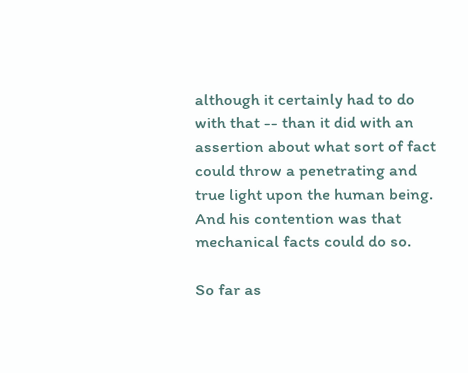although it certainly had to do with that -- than it did with an assertion about what sort of fact could throw a penetrating and true light upon the human being. And his contention was that mechanical facts could do so.

So far as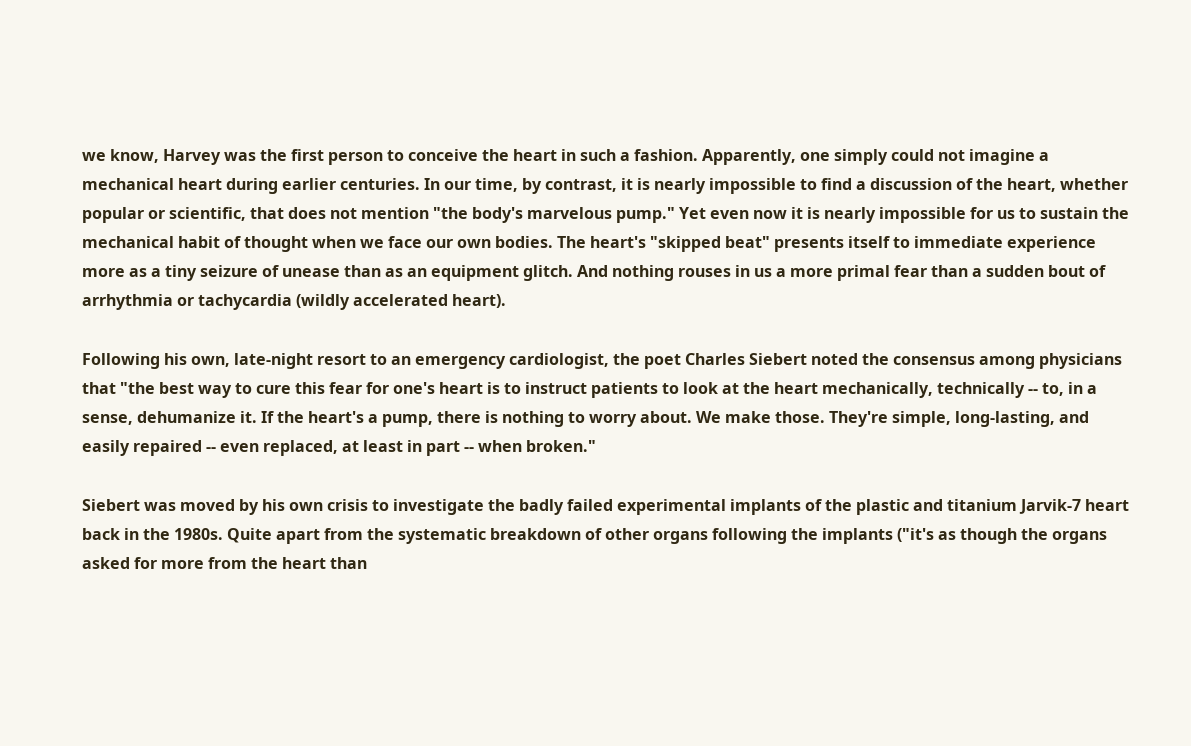we know, Harvey was the first person to conceive the heart in such a fashion. Apparently, one simply could not imagine a mechanical heart during earlier centuries. In our time, by contrast, it is nearly impossible to find a discussion of the heart, whether popular or scientific, that does not mention "the body's marvelous pump." Yet even now it is nearly impossible for us to sustain the mechanical habit of thought when we face our own bodies. The heart's "skipped beat" presents itself to immediate experience more as a tiny seizure of unease than as an equipment glitch. And nothing rouses in us a more primal fear than a sudden bout of arrhythmia or tachycardia (wildly accelerated heart).

Following his own, late-night resort to an emergency cardiologist, the poet Charles Siebert noted the consensus among physicians that "the best way to cure this fear for one's heart is to instruct patients to look at the heart mechanically, technically -- to, in a sense, dehumanize it. If the heart's a pump, there is nothing to worry about. We make those. They're simple, long-lasting, and easily repaired -- even replaced, at least in part -- when broken."

Siebert was moved by his own crisis to investigate the badly failed experimental implants of the plastic and titanium Jarvik-7 heart back in the 1980s. Quite apart from the systematic breakdown of other organs following the implants ("it's as though the organs asked for more from the heart than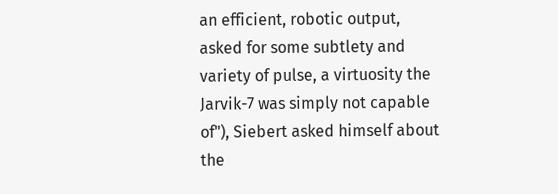an efficient, robotic output, asked for some subtlety and variety of pulse, a virtuosity the Jarvik-7 was simply not capable of"), Siebert asked himself about the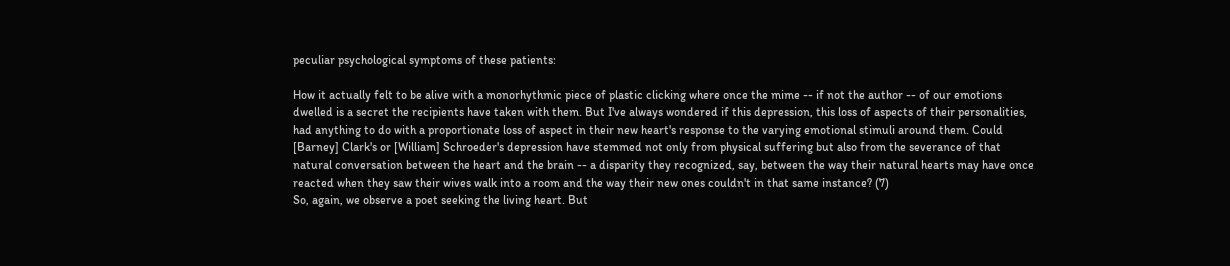peculiar psychological symptoms of these patients:

How it actually felt to be alive with a monorhythmic piece of plastic clicking where once the mime -- if not the author -- of our emotions dwelled is a secret the recipients have taken with them. But I've always wondered if this depression, this loss of aspects of their personalities, had anything to do with a proportionate loss of aspect in their new heart's response to the varying emotional stimuli around them. Could [Barney] Clark's or [William] Schroeder's depression have stemmed not only from physical suffering but also from the severance of that natural conversation between the heart and the brain -- a disparity they recognized, say, between the way their natural hearts may have once reacted when they saw their wives walk into a room and the way their new ones couldn't in that same instance? (7)
So, again, we observe a poet seeking the living heart. But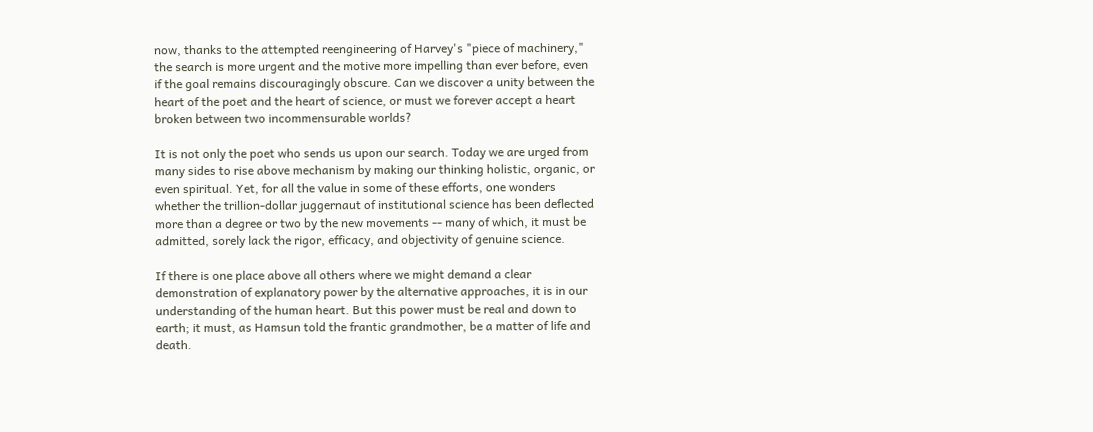now, thanks to the attempted reengineering of Harvey's "piece of machinery," the search is more urgent and the motive more impelling than ever before, even if the goal remains discouragingly obscure. Can we discover a unity between the heart of the poet and the heart of science, or must we forever accept a heart broken between two incommensurable worlds?

It is not only the poet who sends us upon our search. Today we are urged from many sides to rise above mechanism by making our thinking holistic, organic, or even spiritual. Yet, for all the value in some of these efforts, one wonders whether the trillion-dollar juggernaut of institutional science has been deflected more than a degree or two by the new movements -- many of which, it must be admitted, sorely lack the rigor, efficacy, and objectivity of genuine science.

If there is one place above all others where we might demand a clear demonstration of explanatory power by the alternative approaches, it is in our understanding of the human heart. But this power must be real and down to earth; it must, as Hamsun told the frantic grandmother, be a matter of life and death.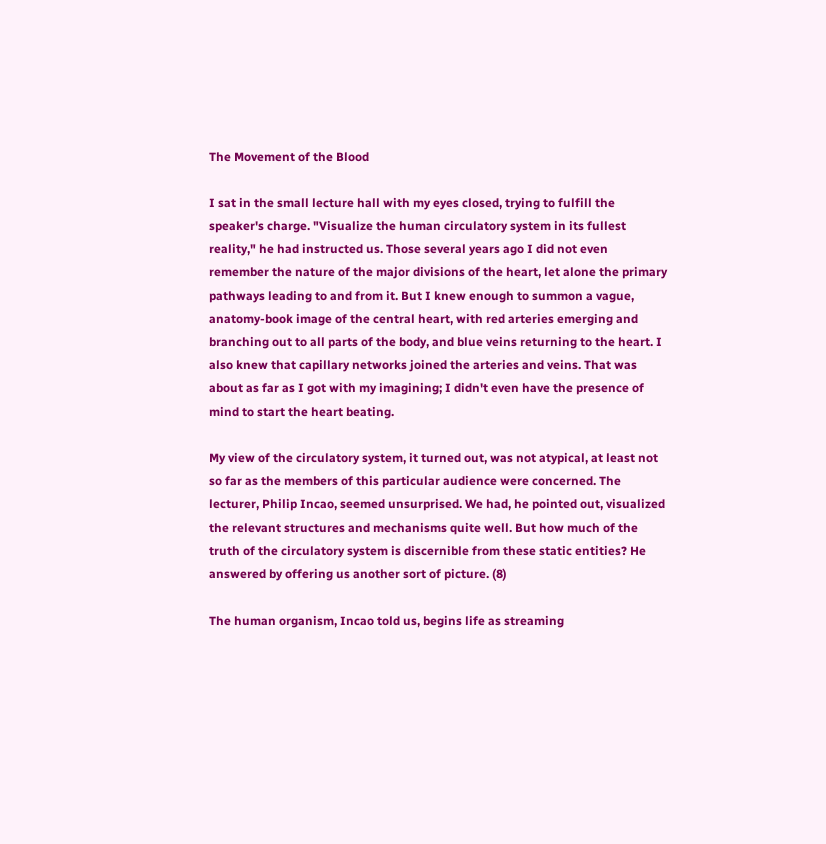The Movement of the Blood

I sat in the small lecture hall with my eyes closed, trying to fulfill the speaker's charge. "Visualize the human circulatory system in its fullest reality," he had instructed us. Those several years ago I did not even remember the nature of the major divisions of the heart, let alone the primary pathways leading to and from it. But I knew enough to summon a vague, anatomy-book image of the central heart, with red arteries emerging and branching out to all parts of the body, and blue veins returning to the heart. I also knew that capillary networks joined the arteries and veins. That was about as far as I got with my imagining; I didn't even have the presence of mind to start the heart beating.

My view of the circulatory system, it turned out, was not atypical, at least not so far as the members of this particular audience were concerned. The lecturer, Philip Incao, seemed unsurprised. We had, he pointed out, visualized the relevant structures and mechanisms quite well. But how much of the truth of the circulatory system is discernible from these static entities? He answered by offering us another sort of picture. (8)

The human organism, Incao told us, begins life as streaming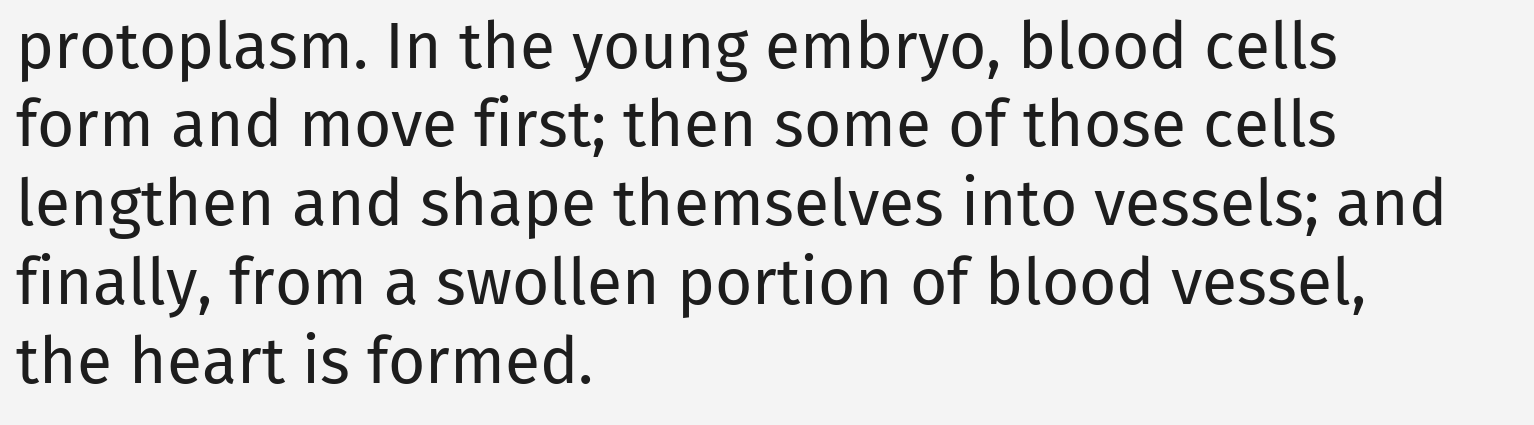protoplasm. In the young embryo, blood cells form and move first; then some of those cells lengthen and shape themselves into vessels; and finally, from a swollen portion of blood vessel, the heart is formed.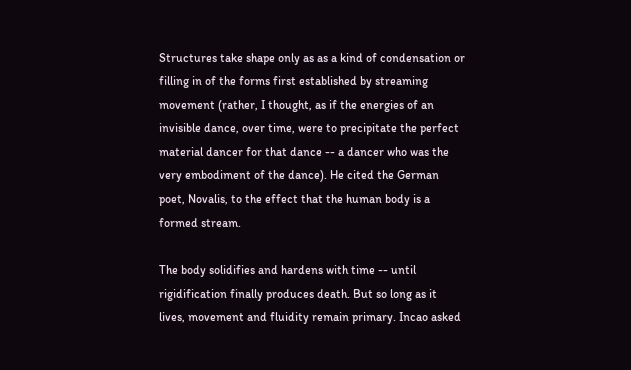Structures take shape only as as a kind of condensation or filling in of the forms first established by streaming movement (rather, I thought, as if the energies of an invisible dance, over time, were to precipitate the perfect material dancer for that dance -- a dancer who was the very embodiment of the dance). He cited the German poet, Novalis, to the effect that the human body is a formed stream.

The body solidifies and hardens with time -- until rigidification finally produces death. But so long as it lives, movement and fluidity remain primary. Incao asked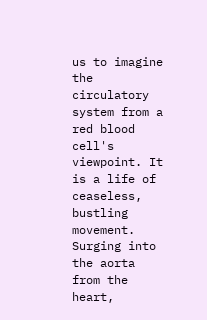us to imagine the circulatory system from a red blood cell's viewpoint. It is a life of ceaseless, bustling movement. Surging into the aorta from the heart,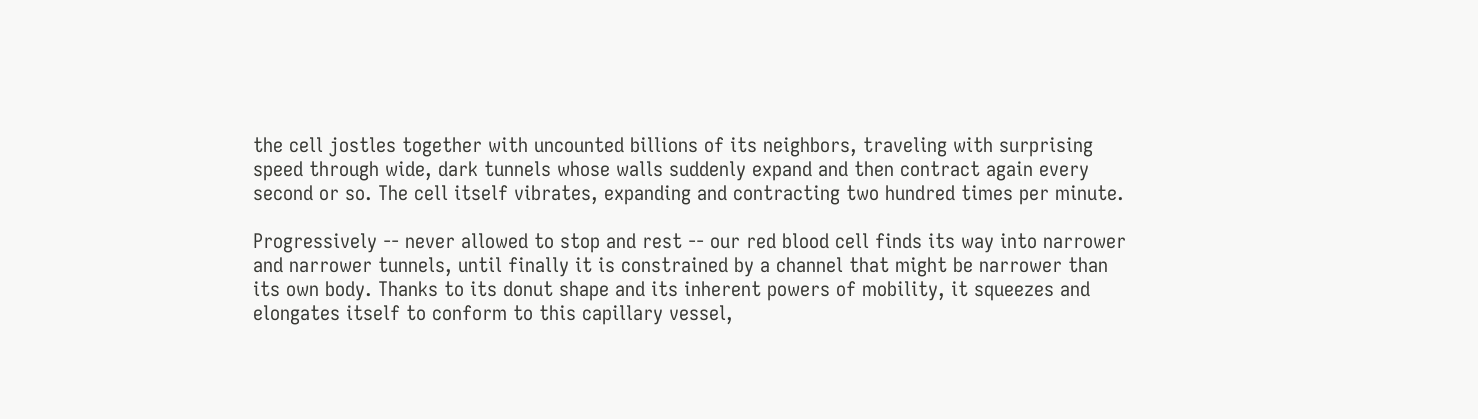the cell jostles together with uncounted billions of its neighbors, traveling with surprising speed through wide, dark tunnels whose walls suddenly expand and then contract again every second or so. The cell itself vibrates, expanding and contracting two hundred times per minute.

Progressively -- never allowed to stop and rest -- our red blood cell finds its way into narrower and narrower tunnels, until finally it is constrained by a channel that might be narrower than its own body. Thanks to its donut shape and its inherent powers of mobility, it squeezes and elongates itself to conform to this capillary vessel,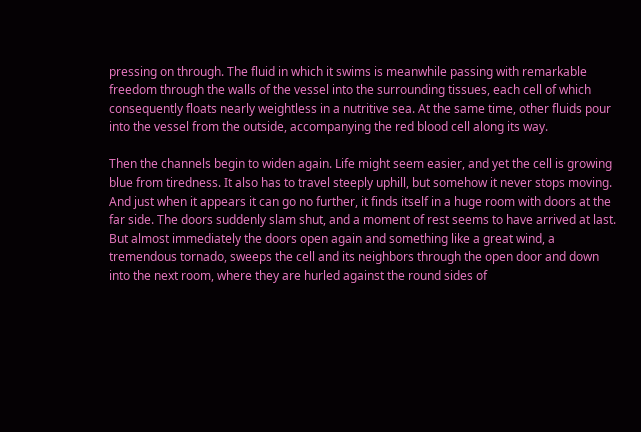pressing on through. The fluid in which it swims is meanwhile passing with remarkable freedom through the walls of the vessel into the surrounding tissues, each cell of which consequently floats nearly weightless in a nutritive sea. At the same time, other fluids pour into the vessel from the outside, accompanying the red blood cell along its way.

Then the channels begin to widen again. Life might seem easier, and yet the cell is growing blue from tiredness. It also has to travel steeply uphill, but somehow it never stops moving. And just when it appears it can go no further, it finds itself in a huge room with doors at the far side. The doors suddenly slam shut, and a moment of rest seems to have arrived at last. But almost immediately the doors open again and something like a great wind, a tremendous tornado, sweeps the cell and its neighbors through the open door and down into the next room, where they are hurled against the round sides of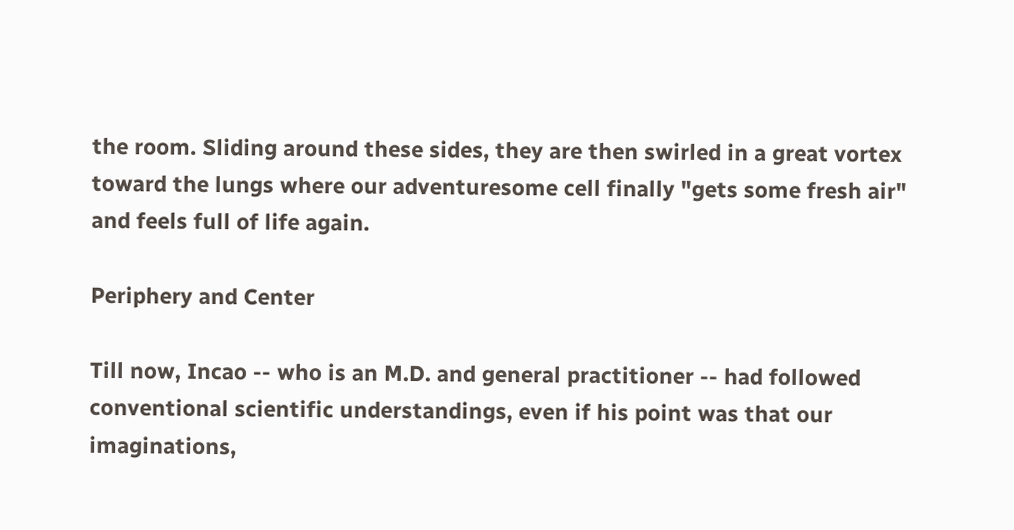the room. Sliding around these sides, they are then swirled in a great vortex toward the lungs where our adventuresome cell finally "gets some fresh air" and feels full of life again.

Periphery and Center

Till now, Incao -- who is an M.D. and general practitioner -- had followed conventional scientific understandings, even if his point was that our imaginations,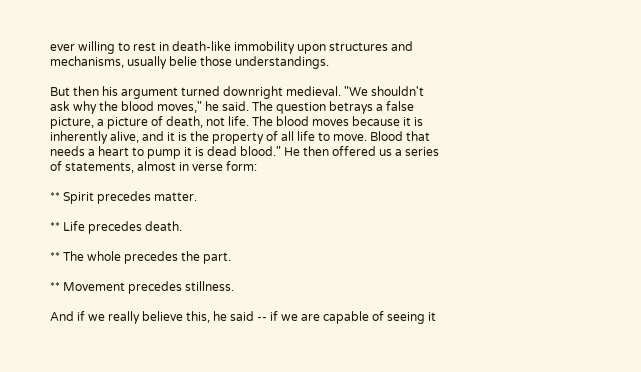ever willing to rest in death-like immobility upon structures and mechanisms, usually belie those understandings.

But then his argument turned downright medieval. "We shouldn't ask why the blood moves," he said. The question betrays a false picture, a picture of death, not life. The blood moves because it is inherently alive, and it is the property of all life to move. Blood that needs a heart to pump it is dead blood." He then offered us a series of statements, almost in verse form:

** Spirit precedes matter.

** Life precedes death.

** The whole precedes the part.

** Movement precedes stillness.

And if we really believe this, he said -- if we are capable of seeing it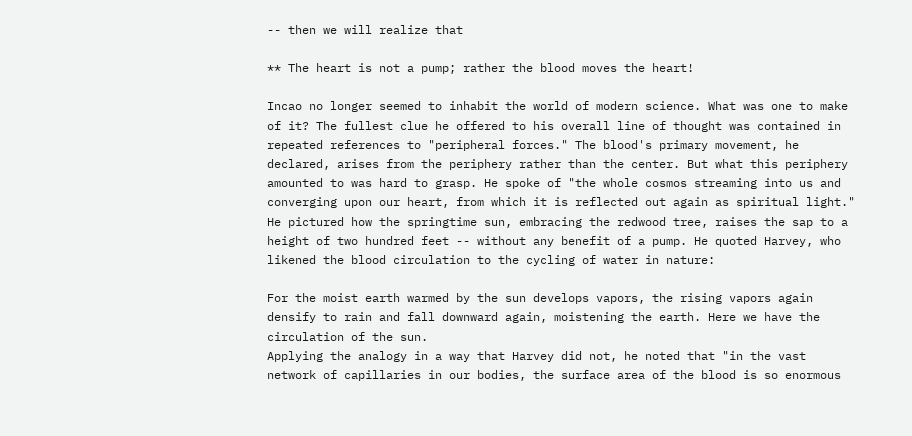-- then we will realize that

** The heart is not a pump; rather the blood moves the heart!

Incao no longer seemed to inhabit the world of modern science. What was one to make of it? The fullest clue he offered to his overall line of thought was contained in repeated references to "peripheral forces." The blood's primary movement, he declared, arises from the periphery rather than the center. But what this periphery amounted to was hard to grasp. He spoke of "the whole cosmos streaming into us and converging upon our heart, from which it is reflected out again as spiritual light." He pictured how the springtime sun, embracing the redwood tree, raises the sap to a height of two hundred feet -- without any benefit of a pump. He quoted Harvey, who likened the blood circulation to the cycling of water in nature:

For the moist earth warmed by the sun develops vapors, the rising vapors again densify to rain and fall downward again, moistening the earth. Here we have the circulation of the sun.
Applying the analogy in a way that Harvey did not, he noted that "in the vast network of capillaries in our bodies, the surface area of the blood is so enormous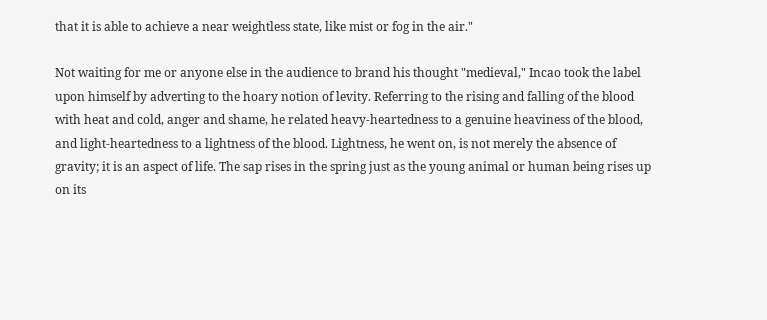that it is able to achieve a near weightless state, like mist or fog in the air."

Not waiting for me or anyone else in the audience to brand his thought "medieval," Incao took the label upon himself by adverting to the hoary notion of levity. Referring to the rising and falling of the blood with heat and cold, anger and shame, he related heavy-heartedness to a genuine heaviness of the blood, and light-heartedness to a lightness of the blood. Lightness, he went on, is not merely the absence of gravity; it is an aspect of life. The sap rises in the spring just as the young animal or human being rises up on its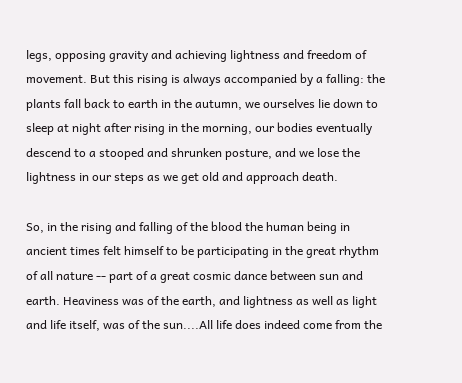legs, opposing gravity and achieving lightness and freedom of movement. But this rising is always accompanied by a falling: the plants fall back to earth in the autumn, we ourselves lie down to sleep at night after rising in the morning, our bodies eventually descend to a stooped and shrunken posture, and we lose the lightness in our steps as we get old and approach death.

So, in the rising and falling of the blood the human being in ancient times felt himself to be participating in the great rhythm of all nature -- part of a great cosmic dance between sun and earth. Heaviness was of the earth, and lightness as well as light and life itself, was of the sun....All life does indeed come from the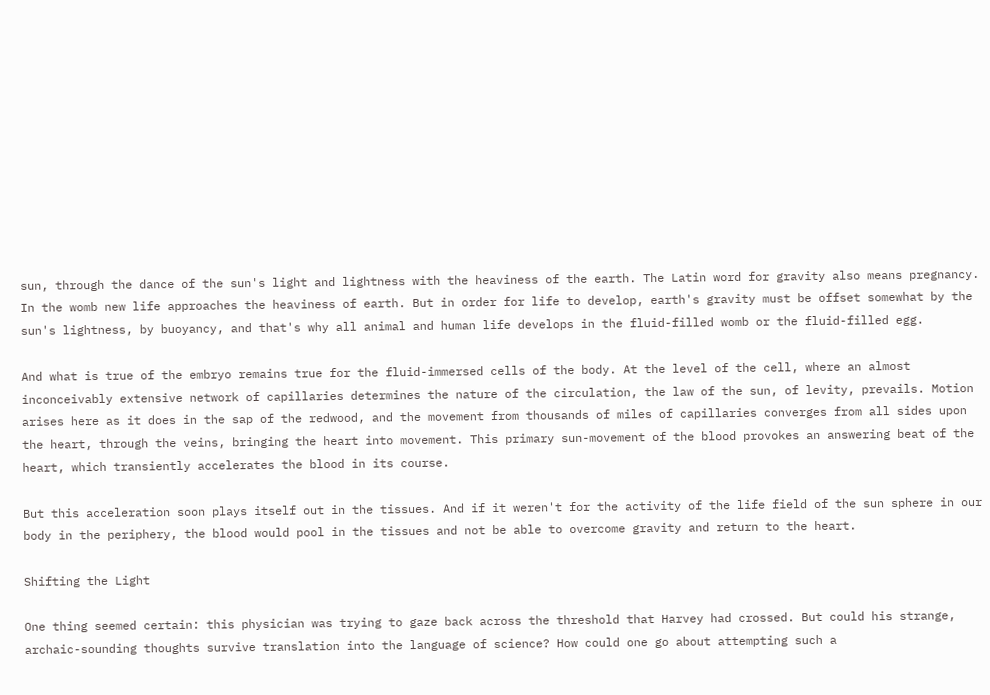sun, through the dance of the sun's light and lightness with the heaviness of the earth. The Latin word for gravity also means pregnancy. In the womb new life approaches the heaviness of earth. But in order for life to develop, earth's gravity must be offset somewhat by the sun's lightness, by buoyancy, and that's why all animal and human life develops in the fluid-filled womb or the fluid-filled egg.

And what is true of the embryo remains true for the fluid-immersed cells of the body. At the level of the cell, where an almost inconceivably extensive network of capillaries determines the nature of the circulation, the law of the sun, of levity, prevails. Motion arises here as it does in the sap of the redwood, and the movement from thousands of miles of capillaries converges from all sides upon the heart, through the veins, bringing the heart into movement. This primary sun-movement of the blood provokes an answering beat of the heart, which transiently accelerates the blood in its course.

But this acceleration soon plays itself out in the tissues. And if it weren't for the activity of the life field of the sun sphere in our body in the periphery, the blood would pool in the tissues and not be able to overcome gravity and return to the heart.

Shifting the Light

One thing seemed certain: this physician was trying to gaze back across the threshold that Harvey had crossed. But could his strange, archaic-sounding thoughts survive translation into the language of science? How could one go about attempting such a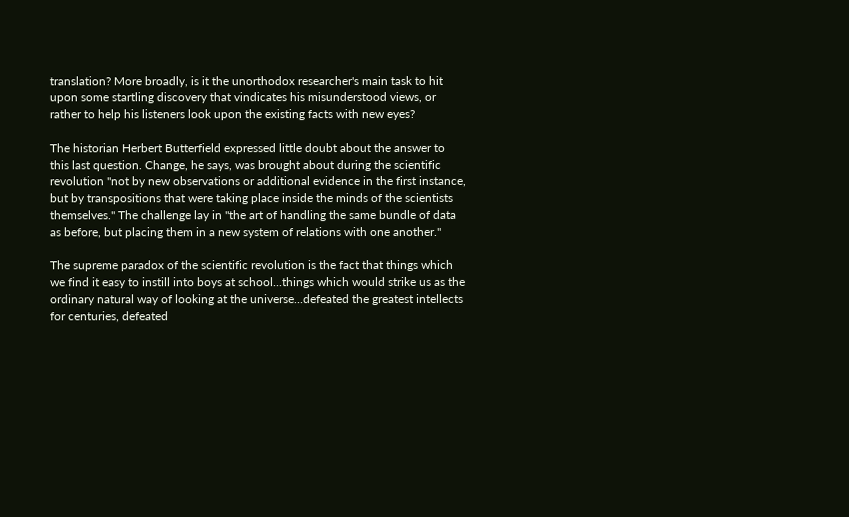translation? More broadly, is it the unorthodox researcher's main task to hit upon some startling discovery that vindicates his misunderstood views, or rather to help his listeners look upon the existing facts with new eyes?

The historian Herbert Butterfield expressed little doubt about the answer to this last question. Change, he says, was brought about during the scientific revolution "not by new observations or additional evidence in the first instance, but by transpositions that were taking place inside the minds of the scientists themselves." The challenge lay in "the art of handling the same bundle of data as before, but placing them in a new system of relations with one another."

The supreme paradox of the scientific revolution is the fact that things which we find it easy to instill into boys at school...things which would strike us as the ordinary natural way of looking at the universe...defeated the greatest intellects for centuries, defeated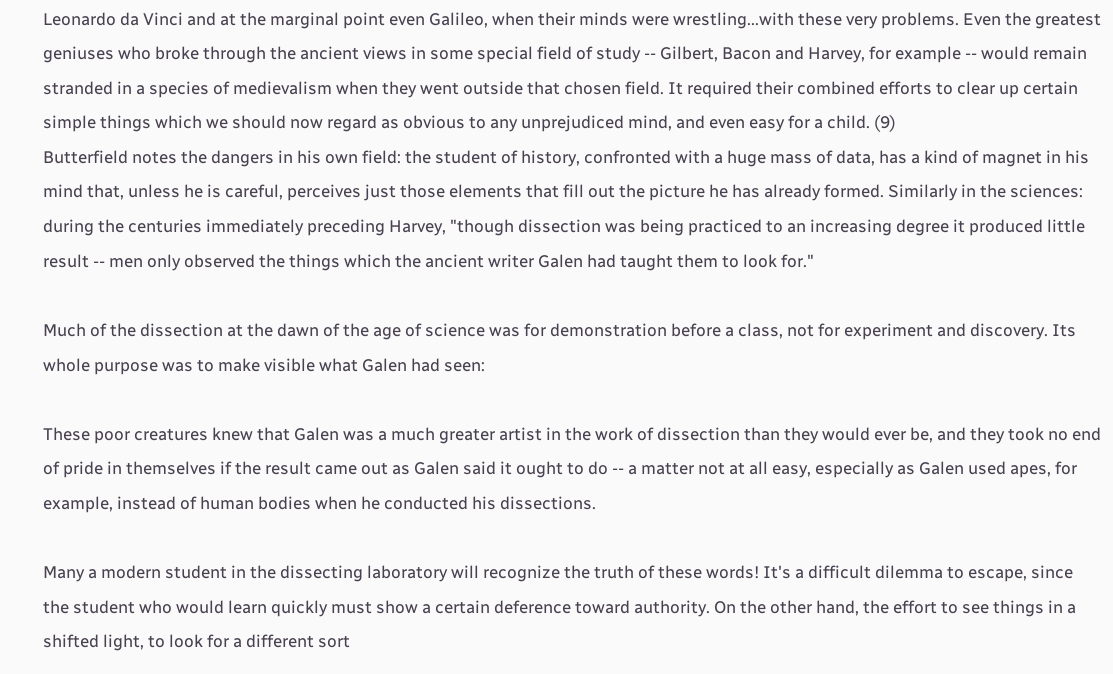Leonardo da Vinci and at the marginal point even Galileo, when their minds were wrestling...with these very problems. Even the greatest geniuses who broke through the ancient views in some special field of study -- Gilbert, Bacon and Harvey, for example -- would remain stranded in a species of medievalism when they went outside that chosen field. It required their combined efforts to clear up certain simple things which we should now regard as obvious to any unprejudiced mind, and even easy for a child. (9)
Butterfield notes the dangers in his own field: the student of history, confronted with a huge mass of data, has a kind of magnet in his mind that, unless he is careful, perceives just those elements that fill out the picture he has already formed. Similarly in the sciences: during the centuries immediately preceding Harvey, "though dissection was being practiced to an increasing degree it produced little result -- men only observed the things which the ancient writer Galen had taught them to look for."

Much of the dissection at the dawn of the age of science was for demonstration before a class, not for experiment and discovery. Its whole purpose was to make visible what Galen had seen:

These poor creatures knew that Galen was a much greater artist in the work of dissection than they would ever be, and they took no end of pride in themselves if the result came out as Galen said it ought to do -- a matter not at all easy, especially as Galen used apes, for example, instead of human bodies when he conducted his dissections.

Many a modern student in the dissecting laboratory will recognize the truth of these words! It's a difficult dilemma to escape, since the student who would learn quickly must show a certain deference toward authority. On the other hand, the effort to see things in a shifted light, to look for a different sort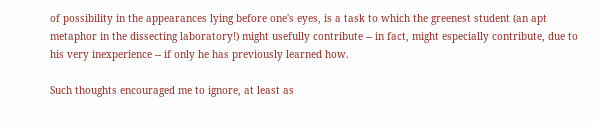of possibility in the appearances lying before one's eyes, is a task to which the greenest student (an apt metaphor in the dissecting laboratory!) might usefully contribute -- in fact, might especially contribute, due to his very inexperience -- if only he has previously learned how.

Such thoughts encouraged me to ignore, at least as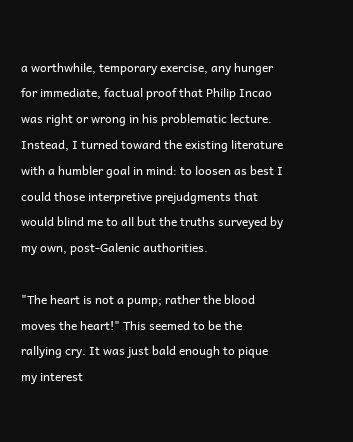a worthwhile, temporary exercise, any hunger for immediate, factual proof that Philip Incao was right or wrong in his problematic lecture. Instead, I turned toward the existing literature with a humbler goal in mind: to loosen as best I could those interpretive prejudgments that would blind me to all but the truths surveyed by my own, post-Galenic authorities.

"The heart is not a pump; rather the blood moves the heart!" This seemed to be the rallying cry. It was just bald enough to pique my interest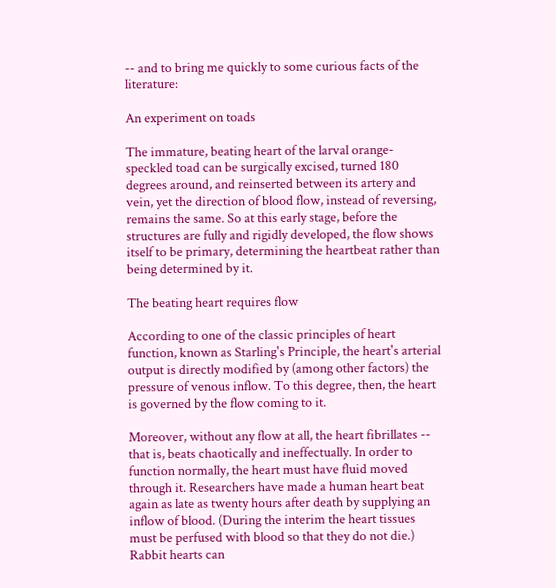-- and to bring me quickly to some curious facts of the literature:

An experiment on toads

The immature, beating heart of the larval orange-speckled toad can be surgically excised, turned 180 degrees around, and reinserted between its artery and vein, yet the direction of blood flow, instead of reversing, remains the same. So at this early stage, before the structures are fully and rigidly developed, the flow shows itself to be primary, determining the heartbeat rather than being determined by it.

The beating heart requires flow

According to one of the classic principles of heart function, known as Starling's Principle, the heart's arterial output is directly modified by (among other factors) the pressure of venous inflow. To this degree, then, the heart is governed by the flow coming to it.

Moreover, without any flow at all, the heart fibrillates -- that is, beats chaotically and ineffectually. In order to function normally, the heart must have fluid moved through it. Researchers have made a human heart beat again as late as twenty hours after death by supplying an inflow of blood. (During the interim the heart tissues must be perfused with blood so that they do not die.) Rabbit hearts can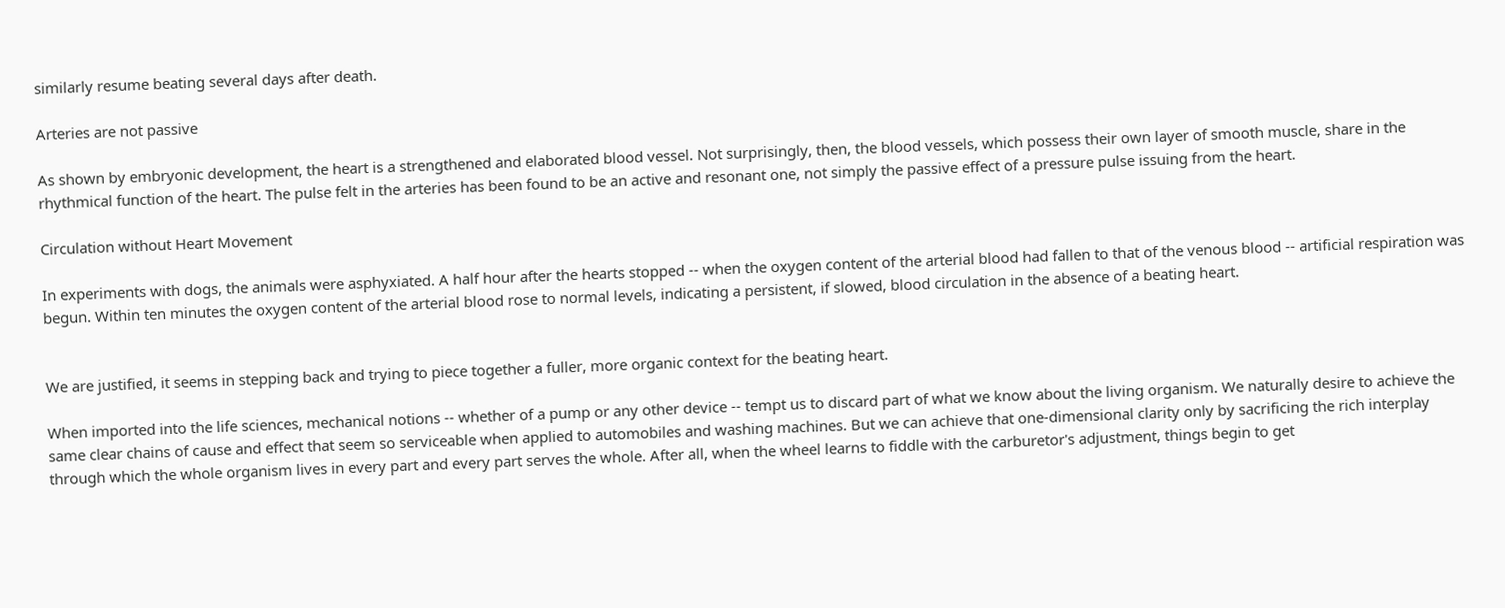similarly resume beating several days after death.

Arteries are not passive

As shown by embryonic development, the heart is a strengthened and elaborated blood vessel. Not surprisingly, then, the blood vessels, which possess their own layer of smooth muscle, share in the rhythmical function of the heart. The pulse felt in the arteries has been found to be an active and resonant one, not simply the passive effect of a pressure pulse issuing from the heart.

Circulation without Heart Movement

In experiments with dogs, the animals were asphyxiated. A half hour after the hearts stopped -- when the oxygen content of the arterial blood had fallen to that of the venous blood -- artificial respiration was begun. Within ten minutes the oxygen content of the arterial blood rose to normal levels, indicating a persistent, if slowed, blood circulation in the absence of a beating heart.


We are justified, it seems in stepping back and trying to piece together a fuller, more organic context for the beating heart.

When imported into the life sciences, mechanical notions -- whether of a pump or any other device -- tempt us to discard part of what we know about the living organism. We naturally desire to achieve the same clear chains of cause and effect that seem so serviceable when applied to automobiles and washing machines. But we can achieve that one-dimensional clarity only by sacrificing the rich interplay through which the whole organism lives in every part and every part serves the whole. After all, when the wheel learns to fiddle with the carburetor's adjustment, things begin to get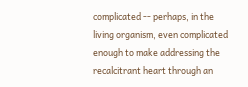complicated -- perhaps, in the living organism, even complicated enough to make addressing the recalcitrant heart through an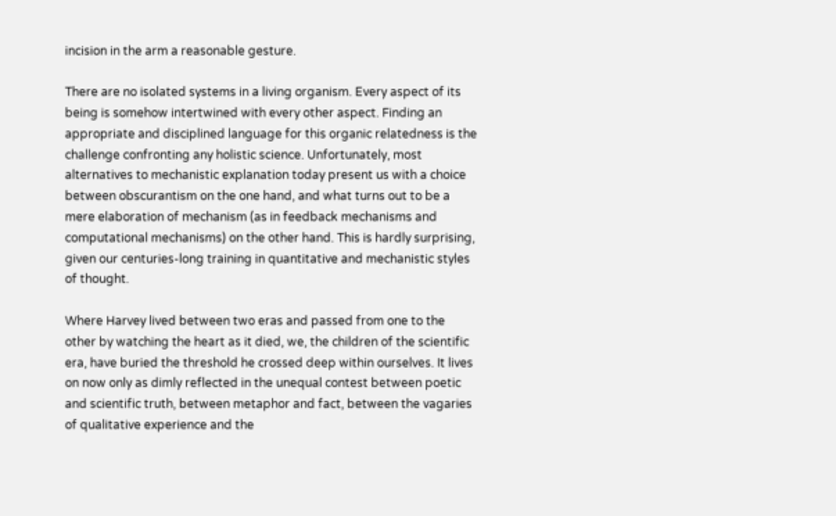incision in the arm a reasonable gesture.

There are no isolated systems in a living organism. Every aspect of its being is somehow intertwined with every other aspect. Finding an appropriate and disciplined language for this organic relatedness is the challenge confronting any holistic science. Unfortunately, most alternatives to mechanistic explanation today present us with a choice between obscurantism on the one hand, and what turns out to be a mere elaboration of mechanism (as in feedback mechanisms and computational mechanisms) on the other hand. This is hardly surprising, given our centuries-long training in quantitative and mechanistic styles of thought.

Where Harvey lived between two eras and passed from one to the other by watching the heart as it died, we, the children of the scientific era, have buried the threshold he crossed deep within ourselves. It lives on now only as dimly reflected in the unequal contest between poetic and scientific truth, between metaphor and fact, between the vagaries of qualitative experience and the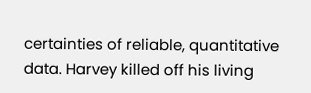certainties of reliable, quantitative data. Harvey killed off his living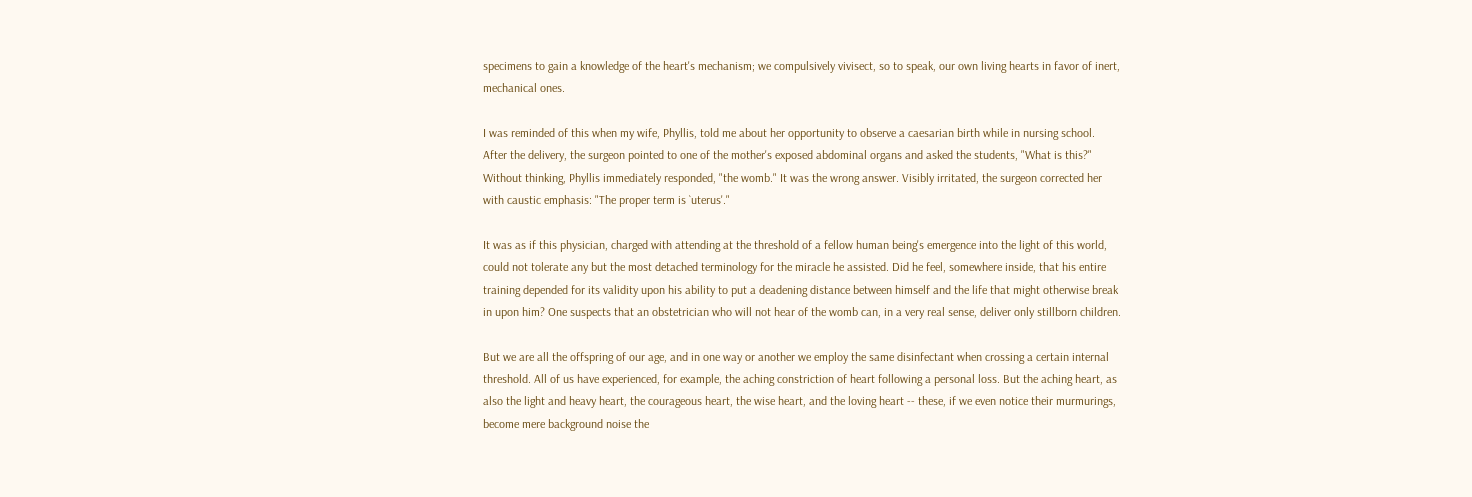specimens to gain a knowledge of the heart's mechanism; we compulsively vivisect, so to speak, our own living hearts in favor of inert, mechanical ones.

I was reminded of this when my wife, Phyllis, told me about her opportunity to observe a caesarian birth while in nursing school. After the delivery, the surgeon pointed to one of the mother's exposed abdominal organs and asked the students, "What is this?" Without thinking, Phyllis immediately responded, "the womb." It was the wrong answer. Visibly irritated, the surgeon corrected her with caustic emphasis: "The proper term is `uterus'."

It was as if this physician, charged with attending at the threshold of a fellow human being's emergence into the light of this world, could not tolerate any but the most detached terminology for the miracle he assisted. Did he feel, somewhere inside, that his entire training depended for its validity upon his ability to put a deadening distance between himself and the life that might otherwise break in upon him? One suspects that an obstetrician who will not hear of the womb can, in a very real sense, deliver only stillborn children.

But we are all the offspring of our age, and in one way or another we employ the same disinfectant when crossing a certain internal threshold. All of us have experienced, for example, the aching constriction of heart following a personal loss. But the aching heart, as also the light and heavy heart, the courageous heart, the wise heart, and the loving heart -- these, if we even notice their murmurings, become mere background noise the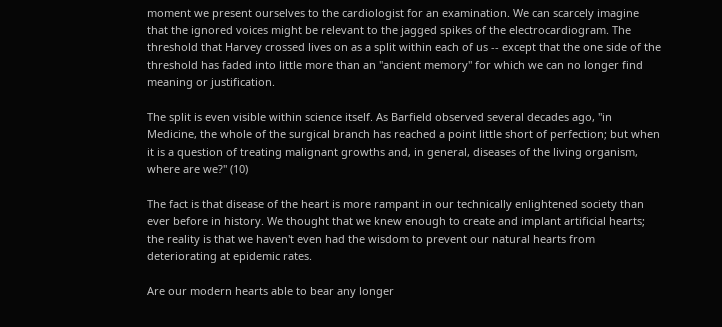moment we present ourselves to the cardiologist for an examination. We can scarcely imagine that the ignored voices might be relevant to the jagged spikes of the electrocardiogram. The threshold that Harvey crossed lives on as a split within each of us -- except that the one side of the threshold has faded into little more than an "ancient memory" for which we can no longer find meaning or justification.

The split is even visible within science itself. As Barfield observed several decades ago, "in Medicine, the whole of the surgical branch has reached a point little short of perfection; but when it is a question of treating malignant growths and, in general, diseases of the living organism, where are we?" (10)

The fact is that disease of the heart is more rampant in our technically enlightened society than ever before in history. We thought that we knew enough to create and implant artificial hearts; the reality is that we haven't even had the wisdom to prevent our natural hearts from deteriorating at epidemic rates.

Are our modern hearts able to bear any longer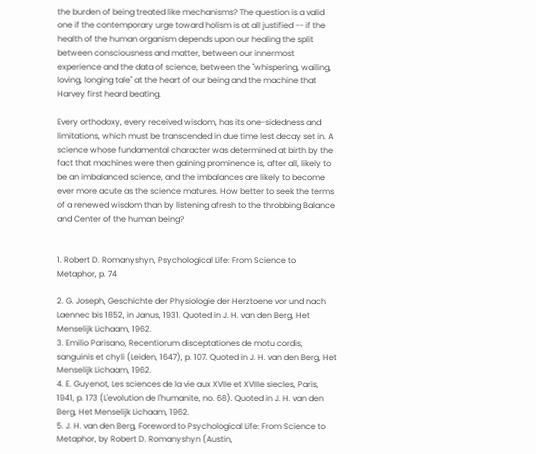the burden of being treated like mechanisms? The question is a valid one if the contemporary urge toward holism is at all justified -- if the health of the human organism depends upon our healing the split between consciousness and matter, between our innermost experience and the data of science, between the "whispering, wailing, loving, longing tale" at the heart of our being and the machine that Harvey first heard beating.

Every orthodoxy, every received wisdom, has its one-sidedness and limitations, which must be transcended in due time lest decay set in. A science whose fundamental character was determined at birth by the fact that machines were then gaining prominence is, after all, likely to be an imbalanced science, and the imbalances are likely to become ever more acute as the science matures. How better to seek the terms of a renewed wisdom than by listening afresh to the throbbing Balance and Center of the human being?


1. Robert D. Romanyshyn, Psychological Life: From Science to Metaphor, p. 74

2. G. Joseph, Geschichte der Physiologie der Herztoene vor und nach Laennec bis 1852, in Janus, 1931. Quoted in J. H. van den Berg, Het Menselijk Lichaam, 1962.
3. Emilio Parisano, Recentiorum disceptationes de motu cordis, sanguinis et chyli (Leiden, 1647), p. 107. Quoted in J. H. van den Berg, Het Menselijk Lichaam, 1962.
4. E. Guyenot, Les sciences de la vie aux XVIIe et XVIIIe siecles, Paris, 1941, p. 173 (L'evolution de l'humanite, no. 68). Quoted in J. H. van den Berg, Het Menselijk Lichaam, 1962.
5. J. H. van den Berg, Foreword to Psychological Life: From Science to Metaphor, by Robert D. Romanyshyn (Austin,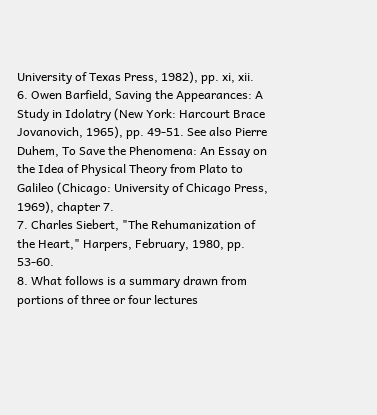University of Texas Press, 1982), pp. xi, xii.
6. Owen Barfield, Saving the Appearances: A Study in Idolatry (New York: Harcourt Brace Jovanovich, 1965), pp. 49-51. See also Pierre Duhem, To Save the Phenomena: An Essay on the Idea of Physical Theory from Plato to Galileo (Chicago: University of Chicago Press, 1969), chapter 7.
7. Charles Siebert, "The Rehumanization of the Heart," Harpers, February, 1980, pp. 53-60.
8. What follows is a summary drawn from portions of three or four lectures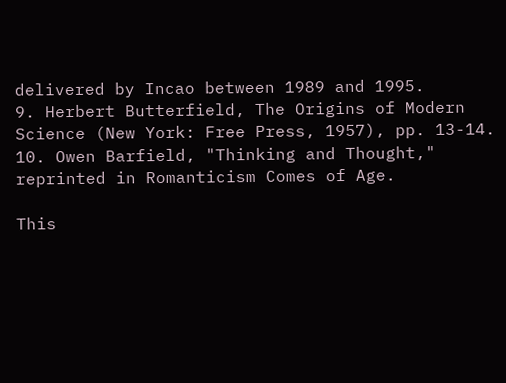delivered by Incao between 1989 and 1995.
9. Herbert Butterfield, The Origins of Modern Science (New York: Free Press, 1957), pp. 13-14.
10. Owen Barfield, "Thinking and Thought," reprinted in Romanticism Comes of Age.

This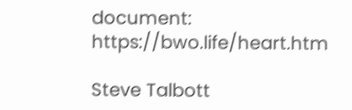document: https://bwo.life/heart.htm

Steve Talbott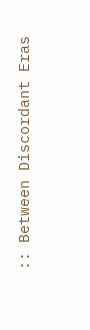:: Between Discordant Eras